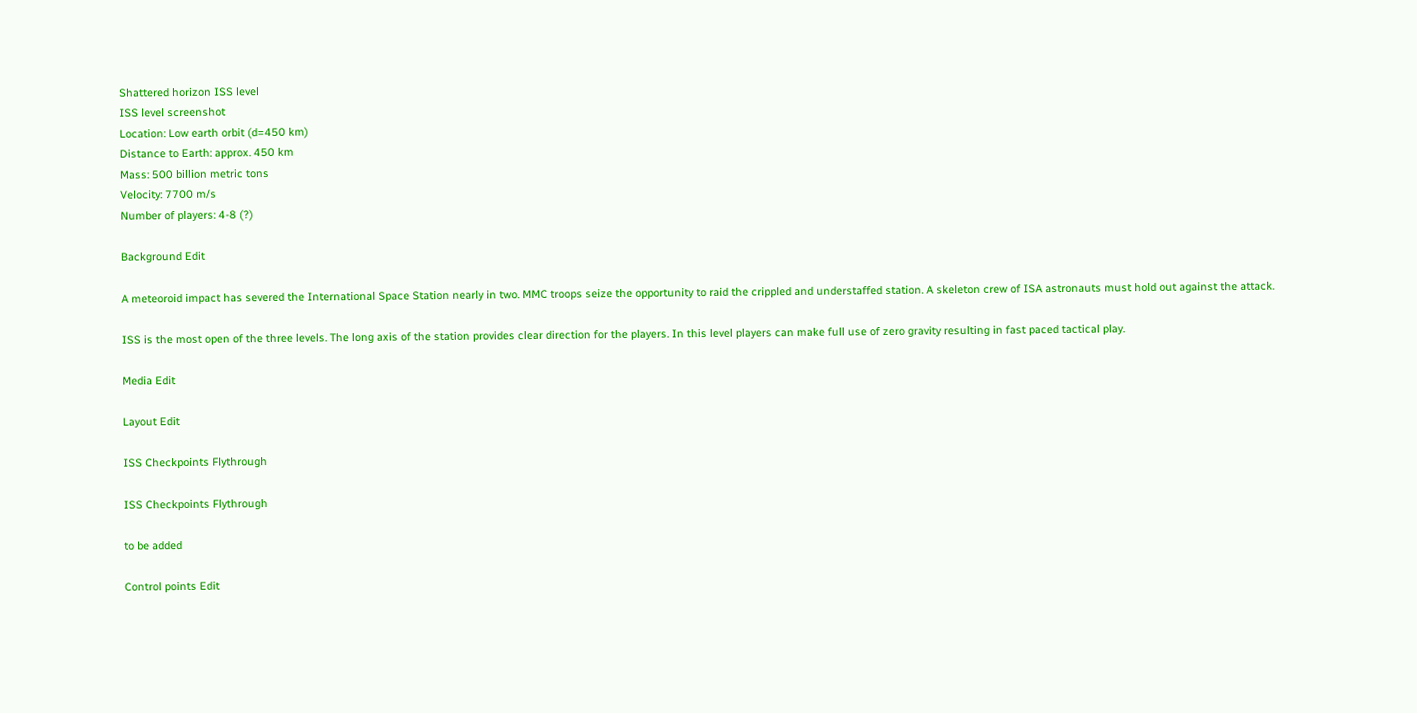Shattered horizon ISS level
ISS level screenshot
Location: Low earth orbit (d=450 km)
Distance to Earth: approx. 450 km
Mass: 500 billion metric tons
Velocity: 7700 m/s
Number of players: 4-8 (?)

Background Edit

A meteoroid impact has severed the International Space Station nearly in two. MMC troops seize the opportunity to raid the crippled and understaffed station. A skeleton crew of ISA astronauts must hold out against the attack.

ISS is the most open of the three levels. The long axis of the station provides clear direction for the players. In this level players can make full use of zero gravity resulting in fast paced tactical play.

Media Edit

Layout Edit

ISS Checkpoints Flythrough

ISS Checkpoints Flythrough

to be added

Control points Edit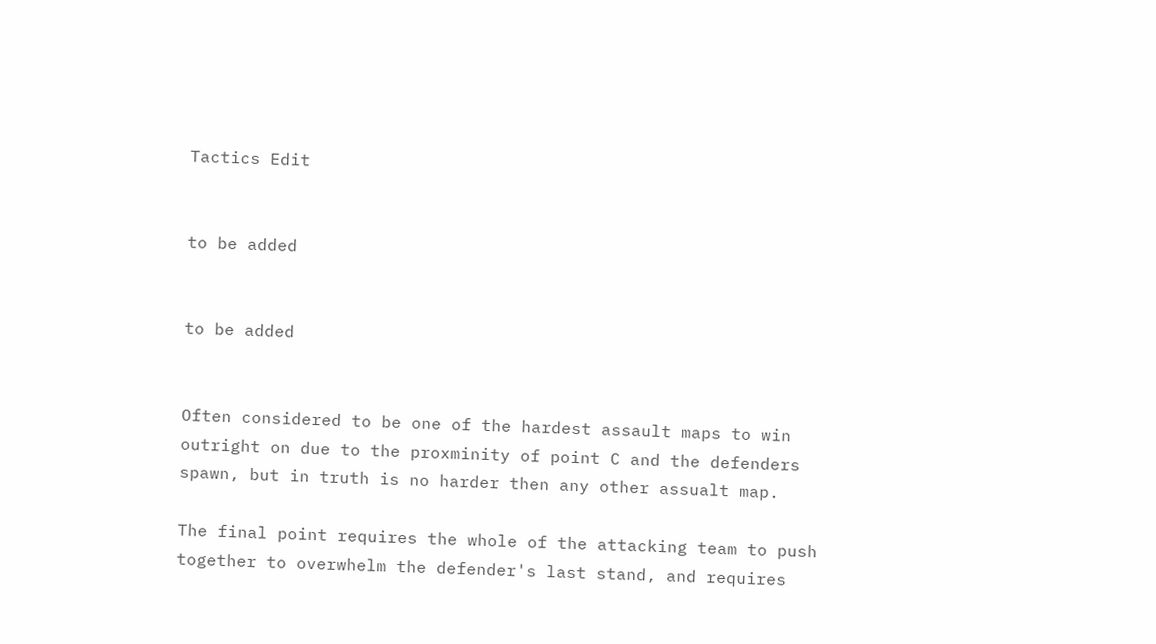Tactics Edit


to be added


to be added


Often considered to be one of the hardest assault maps to win outright on due to the proxminity of point C and the defenders spawn, but in truth is no harder then any other assualt map.

The final point requires the whole of the attacking team to push together to overwhelm the defender's last stand, and requires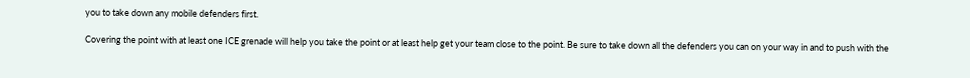you to take down any mobile defenders first.

Covering the point with at least one ICE grenade will help you take the point or at least help get your team close to the point. Be sure to take down all the defenders you can on your way in and to push with the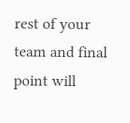rest of your team and final point will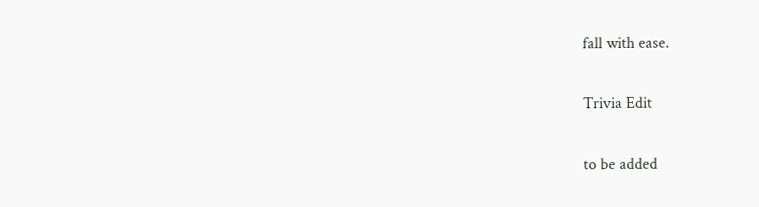fall with ease.

Trivia Edit

to be added